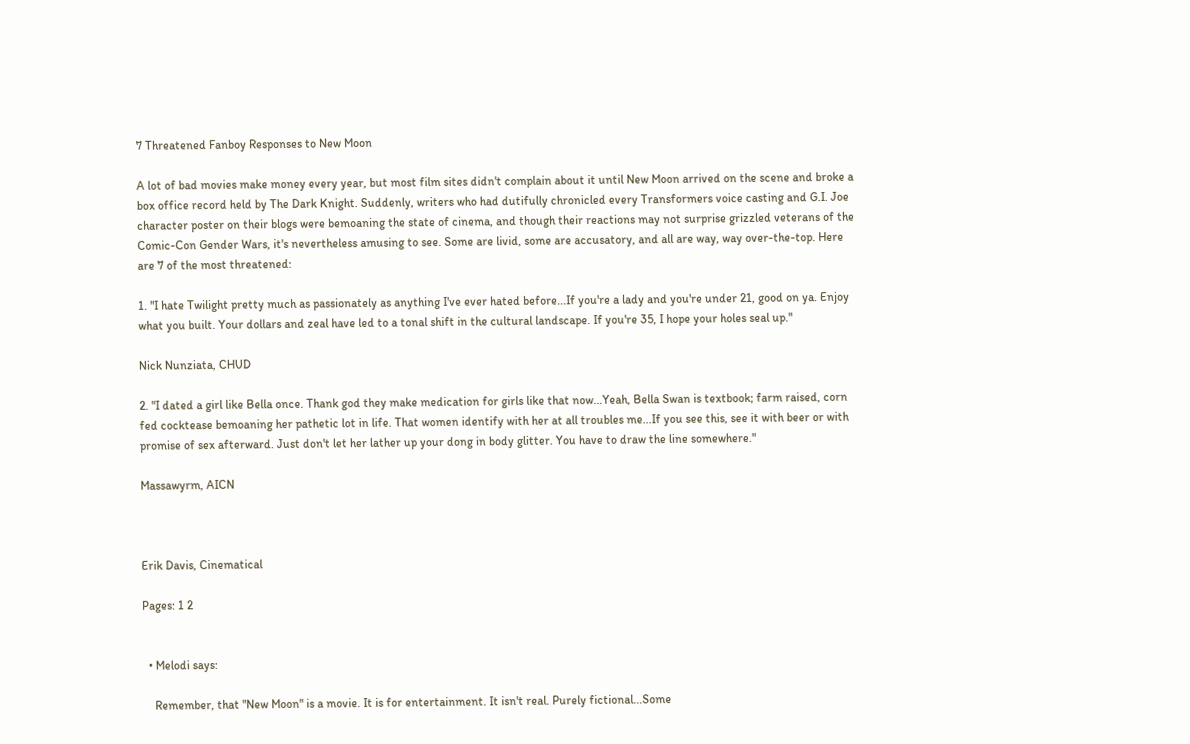7 Threatened Fanboy Responses to New Moon

A lot of bad movies make money every year, but most film sites didn't complain about it until New Moon arrived on the scene and broke a box office record held by The Dark Knight. Suddenly, writers who had dutifully chronicled every Transformers voice casting and G.I. Joe character poster on their blogs were bemoaning the state of cinema, and though their reactions may not surprise grizzled veterans of the Comic-Con Gender Wars, it's nevertheless amusing to see. Some are livid, some are accusatory, and all are way, way over-the-top. Here are 7 of the most threatened:

1. "I hate Twilight pretty much as passionately as anything I've ever hated before...If you're a lady and you're under 21, good on ya. Enjoy what you built. Your dollars and zeal have led to a tonal shift in the cultural landscape. If you're 35, I hope your holes seal up."

Nick Nunziata, CHUD

2. "I dated a girl like Bella once. Thank god they make medication for girls like that now...Yeah, Bella Swan is textbook; farm raised, corn fed cocktease bemoaning her pathetic lot in life. That women identify with her at all troubles me...If you see this, see it with beer or with promise of sex afterward. Just don't let her lather up your dong in body glitter. You have to draw the line somewhere."

Massawyrm, AICN



Erik Davis, Cinematical

Pages: 1 2


  • Melodi says:

    Remember, that "New Moon" is a movie. It is for entertainment. It isn't real. Purely fictional...Some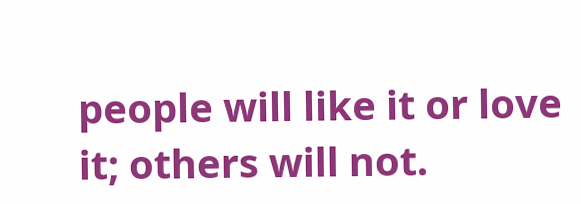people will like it or love it; others will not.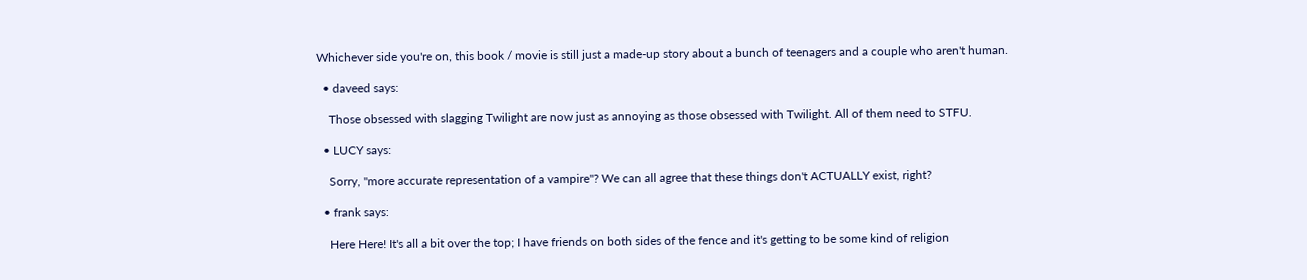Whichever side you're on, this book / movie is still just a made-up story about a bunch of teenagers and a couple who aren't human.

  • daveed says:

    Those obsessed with slagging Twilight are now just as annoying as those obsessed with Twilight. All of them need to STFU.

  • LUCY says:

    Sorry, "more accurate representation of a vampire"? We can all agree that these things don't ACTUALLY exist, right?

  • frank says:

    Here Here! It's all a bit over the top; I have friends on both sides of the fence and it's getting to be some kind of religion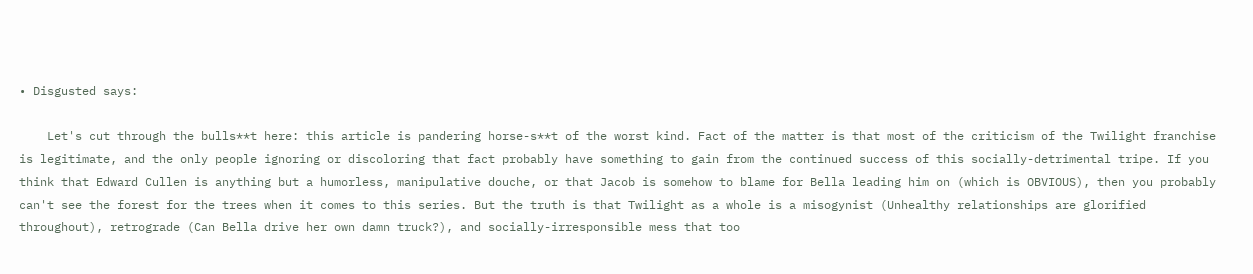• Disgusted says:

    Let's cut through the bulls**t here: this article is pandering horse-s**t of the worst kind. Fact of the matter is that most of the criticism of the Twilight franchise is legitimate, and the only people ignoring or discoloring that fact probably have something to gain from the continued success of this socially-detrimental tripe. If you think that Edward Cullen is anything but a humorless, manipulative douche, or that Jacob is somehow to blame for Bella leading him on (which is OBVIOUS), then you probably can't see the forest for the trees when it comes to this series. But the truth is that Twilight as a whole is a misogynist (Unhealthy relationships are glorified throughout), retrograde (Can Bella drive her own damn truck?), and socially-irresponsible mess that too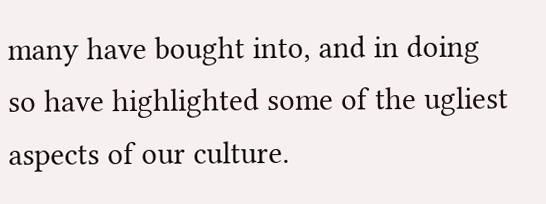many have bought into, and in doing so have highlighted some of the ugliest aspects of our culture.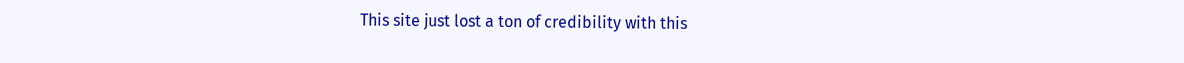This site just lost a ton of credibility with this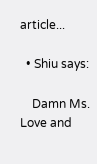article...

  • Shiu says:

    Damn Ms. Love and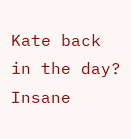Kate back in the day? Insane